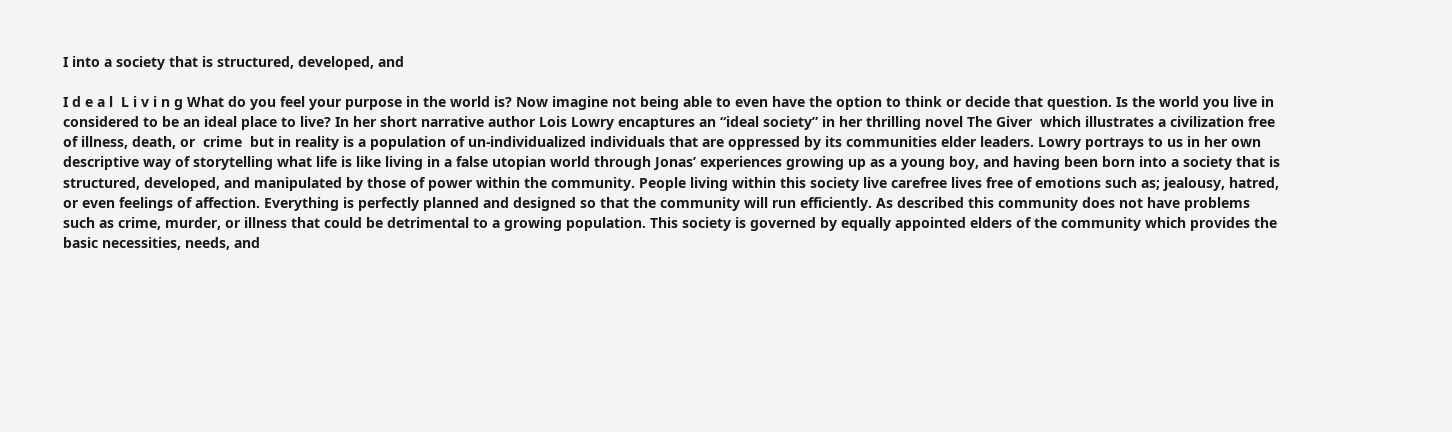I into a society that is structured, developed, and

I d e a l  L i v i n g What do you feel your purpose in the world is? Now imagine not being able to even have the option to think or decide that question. Is the world you live in considered to be an ideal place to live? In her short narrative author Lois Lowry encaptures an “ideal society” in her thrilling novel The Giver  which illustrates a civilization free of illness, death, or  crime  but in reality is a population of un-individualized individuals that are oppressed by its communities elder leaders. Lowry portrays to us in her own descriptive way of storytelling what life is like living in a false utopian world through Jonas’ experiences growing up as a young boy, and having been born into a society that is structured, developed, and manipulated by those of power within the community. People living within this society live carefree lives free of emotions such as; jealousy, hatred, or even feelings of affection. Everything is perfectly planned and designed so that the community will run efficiently. As described this community does not have problems such as crime, murder, or illness that could be detrimental to a growing population. This society is governed by equally appointed elders of the community which provides the basic necessities, needs, and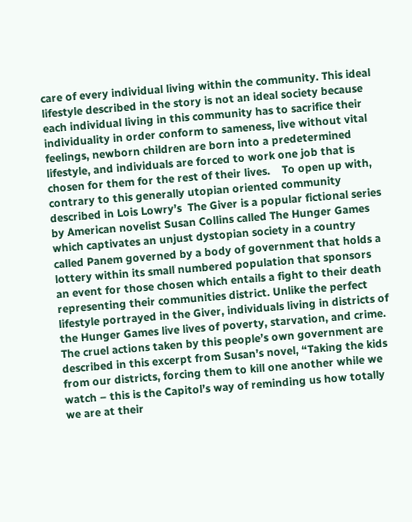care of every individual living within the community. This ideal lifestyle described in the story is not an ideal society because each individual living in this community has to sacrifice their individuality in order conform to sameness, live without vital feelings, newborn children are born into a predetermined lifestyle, and individuals are forced to work one job that is chosen for them for the rest of their lives.    To open up with, contrary to this generally utopian oriented community described in Lois Lowry’s  The Giver is a popular fictional series by American novelist Susan Collins called The Hunger Games which captivates an unjust dystopian society in a country called Panem governed by a body of government that holds a lottery within its small numbered population that sponsors an event for those chosen which entails a fight to their death representing their communities district. Unlike the perfect lifestyle portrayed in the Giver, individuals living in districts of the Hunger Games live lives of poverty, starvation, and crime.  The cruel actions taken by this people’s own government are described in this excerpt from Susan’s novel, “Taking the kids from our districts, forcing them to kill one another while we watch – this is the Capitol’s way of reminding us how totally we are at their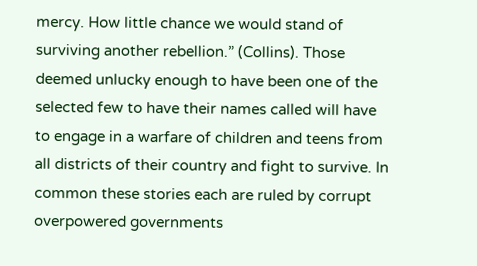mercy. How little chance we would stand of surviving another rebellion.” (Collins). Those deemed unlucky enough to have been one of the selected few to have their names called will have to engage in a warfare of children and teens from all districts of their country and fight to survive. In common these stories each are ruled by corrupt overpowered governments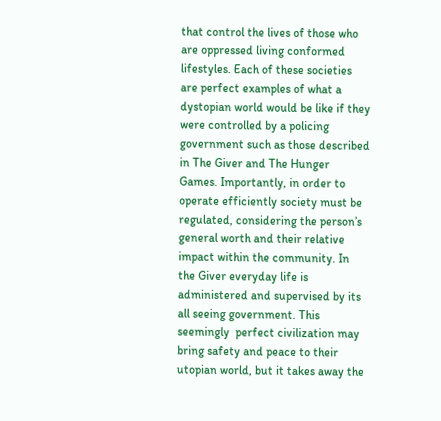that control the lives of those who are oppressed living conformed lifestyles. Each of these societies are perfect examples of what a dystopian world would be like if they were controlled by a policing government such as those described in The Giver and The Hunger Games. Importantly, in order to operate efficiently society must be regulated, considering the person’s general worth and their relative impact within the community. In the Giver everyday life is administered and supervised by its all seeing government. This seemingly  perfect civilization may bring safety and peace to their utopian world, but it takes away the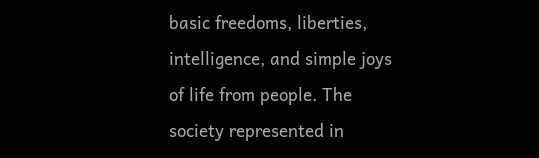basic freedoms, liberties, intelligence, and simple joys of life from people. The society represented in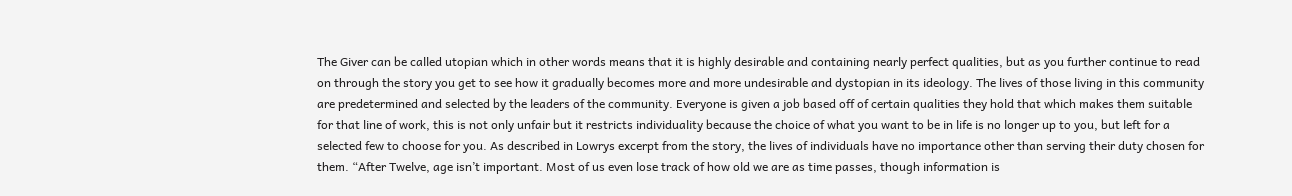The Giver can be called utopian which in other words means that it is highly desirable and containing nearly perfect qualities, but as you further continue to read on through the story you get to see how it gradually becomes more and more undesirable and dystopian in its ideology. The lives of those living in this community are predetermined and selected by the leaders of the community. Everyone is given a job based off of certain qualities they hold that which makes them suitable for that line of work, this is not only unfair but it restricts individuality because the choice of what you want to be in life is no longer up to you, but left for a selected few to choose for you. As described in Lowrys excerpt from the story, the lives of individuals have no importance other than serving their duty chosen for them. “After Twelve, age isn’t important. Most of us even lose track of how old we are as time passes, though information is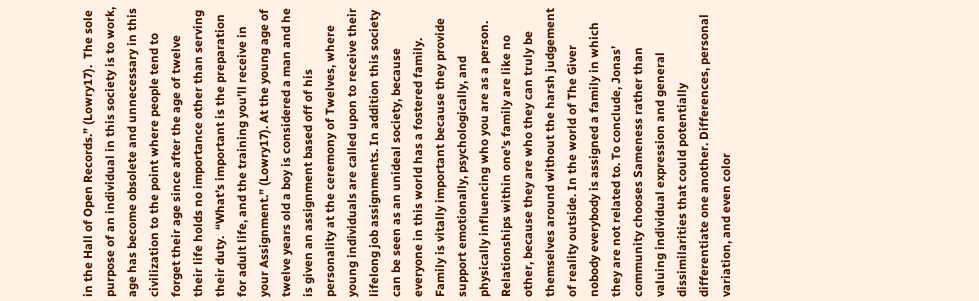in the Hall of Open Records.” (Lowry17).  The sole purpose of an individual in this society is to work, age has become obsolete and unnecessary in this civilization to the point where people tend to forget their age since after the age of twelve their life holds no importance other than serving their duty.  “What’s important is the preparation for adult life, and the training you’ll receive in your Assignment.” (Lowry17). At the young age of twelve years old a boy is considered a man and he is given an assignment based off of his personality at the ceremony of Twelves, where young individuals are called upon to receive their lifelong job assignments. In addition this society can be seen as an unideal society, because everyone in this world has a fostered family. Family is vitally important because they provide support emotionally, psychologically, and physically influencing who you are as a person. Relationships within one’s family are like no other, because they are who they can truly be themselves around without the harsh judgement of reality outside. In the world of The Giver nobody everybody is assigned a family in which they are not related to. To conclude, Jonas’ community chooses Sameness rather than valuing individual expression and general dissimilarities that could potentially differentiate one another. Differences, personal variation, and even color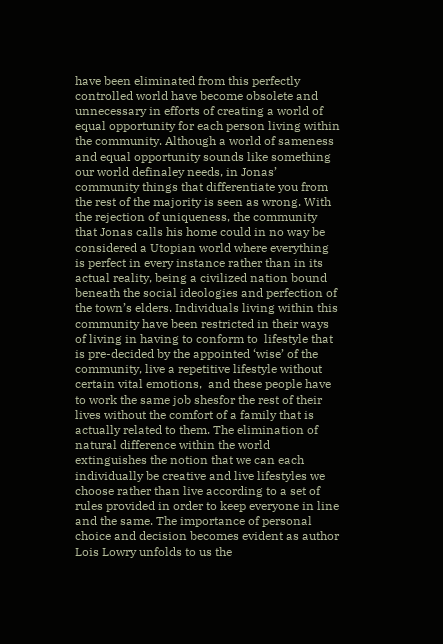have been eliminated from this perfectly controlled world have become obsolete and unnecessary in efforts of creating a world of equal opportunity for each person living within the community. Although a world of sameness and equal opportunity sounds like something our world definaley needs, in Jonas’ community things that differentiate you from the rest of the majority is seen as wrong. With the rejection of uniqueness, the community that Jonas calls his home could in no way be considered a Utopian world where everything is perfect in every instance rather than in its actual reality, being a civilized nation bound beneath the social ideologies and perfection of the town’s elders. Individuals living within this community have been restricted in their ways of living in having to conform to  lifestyle that is pre-decided by the appointed ‘wise’ of the community, live a repetitive lifestyle without certain vital emotions,  and these people have to work the same job shesfor the rest of their lives without the comfort of a family that is actually related to them. The elimination of natural difference within the world extinguishes the notion that we can each individually be creative and live lifestyles we choose rather than live according to a set of rules provided in order to keep everyone in line and the same. The importance of personal choice and decision becomes evident as author Lois Lowry unfolds to us the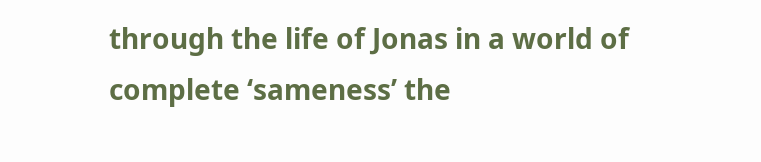through the life of Jonas in a world of complete ‘sameness’ the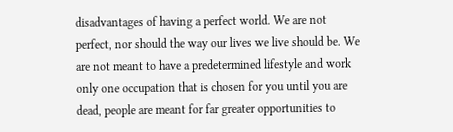disadvantages of having a perfect world. We are not perfect, nor should the way our lives we live should be. We are not meant to have a predetermined lifestyle and work only one occupation that is chosen for you until you are dead, people are meant for far greater opportunities to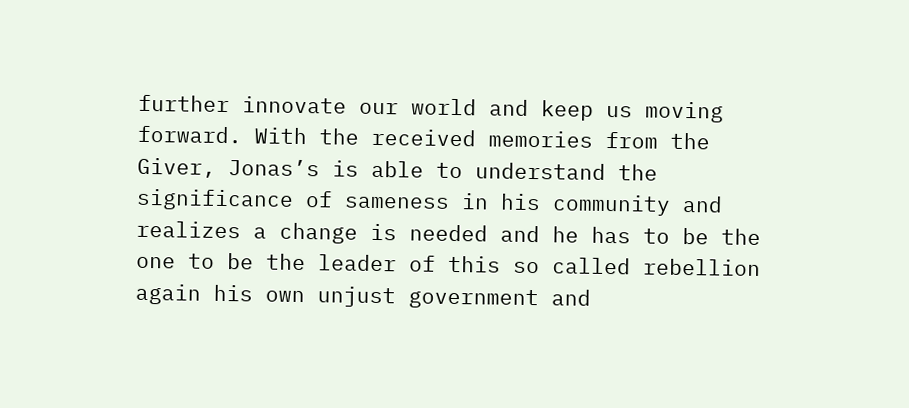further innovate our world and keep us moving forward. With the received memories from the Giver, Jonas’s is able to understand the significance of sameness in his community and realizes a change is needed and he has to be the one to be the leader of this so called rebellion again his own unjust government and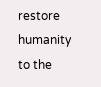restore humanity to the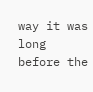way it was long before the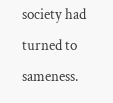society had turned to sameness.